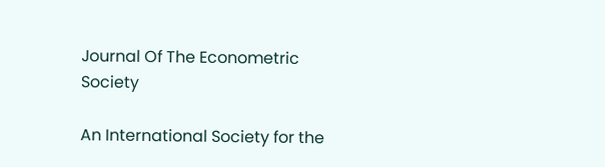Journal Of The Econometric Society

An International Society for the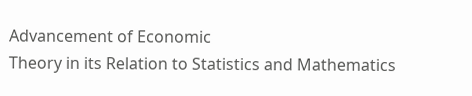Advancement of Economic
Theory in its Relation to Statistics and Mathematics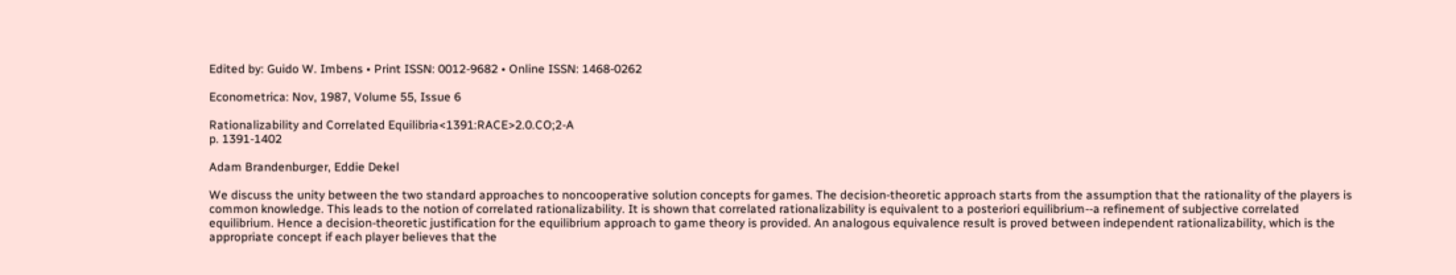Edited by: Guido W. Imbens • Print ISSN: 0012-9682 • Online ISSN: 1468-0262

Econometrica: Nov, 1987, Volume 55, Issue 6

Rationalizability and Correlated Equilibria<1391:RACE>2.0.CO;2-A
p. 1391-1402

Adam Brandenburger, Eddie Dekel

We discuss the unity between the two standard approaches to noncooperative solution concepts for games. The decision-theoretic approach starts from the assumption that the rationality of the players is common knowledge. This leads to the notion of correlated rationalizability. It is shown that correlated rationalizability is equivalent to a posteriori equilibrium--a refinement of subjective correlated equilibrium. Hence a decision-theoretic justification for the equilibrium approach to game theory is provided. An analogous equivalence result is proved between independent rationalizability, which is the appropriate concept if each player believes that the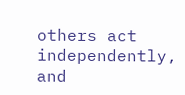others act independently, and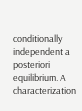conditionally independent a posteriori equilibrium. A characterization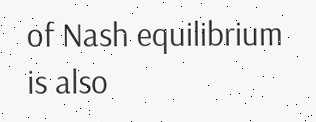of Nash equilibrium is also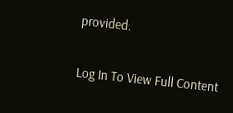provided.

Log In To View Full Content